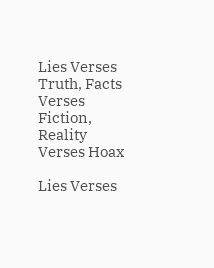Lies Verses Truth, Facts Verses Fiction, Reality Verses Hoax

Lies Verses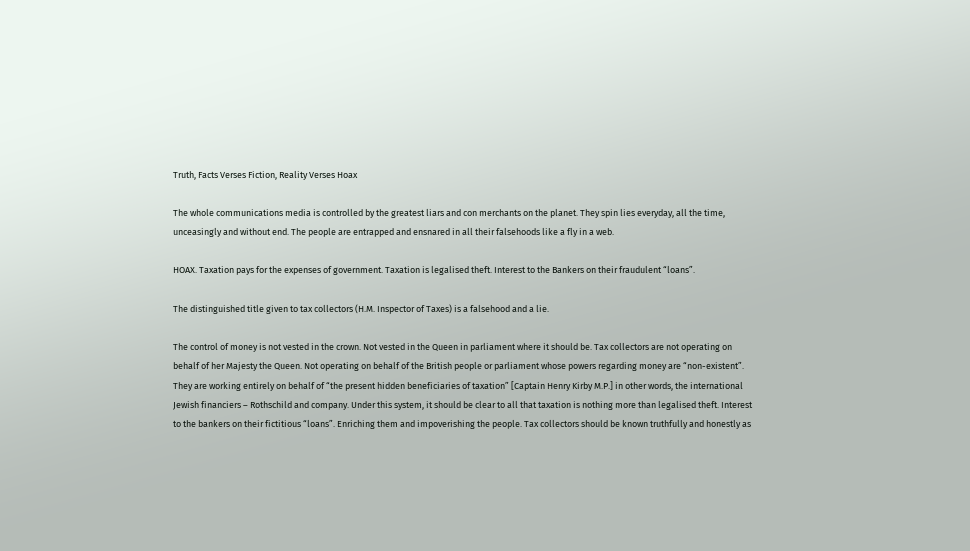Truth, Facts Verses Fiction, Reality Verses Hoax

The whole communications media is controlled by the greatest liars and con merchants on the planet. They spin lies everyday, all the time, unceasingly and without end. The people are entrapped and ensnared in all their falsehoods like a fly in a web.

HOAX. Taxation pays for the expenses of government. Taxation is legalised theft. Interest to the Bankers on their fraudulent “loans”.

The distinguished title given to tax collectors (H.M. Inspector of Taxes) is a falsehood and a lie.

The control of money is not vested in the crown. Not vested in the Queen in parliament where it should be. Tax collectors are not operating on behalf of her Majesty the Queen. Not operating on behalf of the British people or parliament whose powers regarding money are “non-existent”. They are working entirely on behalf of “the present hidden beneficiaries of taxation” [Captain Henry Kirby M.P.] in other words, the international Jewish financiers – Rothschild and company. Under this system, it should be clear to all that taxation is nothing more than legalised theft. Interest to the bankers on their fictitious “loans”. Enriching them and impoverishing the people. Tax collectors should be known truthfully and honestly as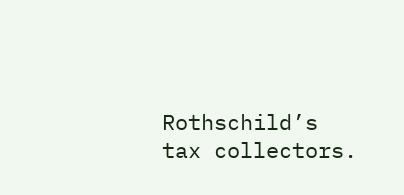Rothschild’s tax collectors.